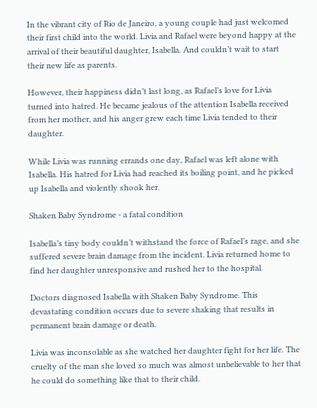In the vibrant city of Rio de Janeiro, a young couple had just welcomed their first child into the world. Livia and Rafael were beyond happy at the arrival of their beautiful daughter, Isabella. And couldn’t wait to start their new life as parents.

However, their happiness didn’t last long, as Rafael’s love for Livia turned into hatred. He became jealous of the attention Isabella received from her mother, and his anger grew each time Livia tended to their daughter.

While Livia was running errands one day, Rafael was left alone with Isabella. His hatred for Livia had reached its boiling point, and he picked up Isabella and violently shook her.

Shaken Baby Syndrome - a fatal condition

Isabella’s tiny body couldn’t withstand the force of Rafael’s rage, and she suffered severe brain damage from the incident. Livia returned home to find her daughter unresponsive and rushed her to the hospital.

Doctors diagnosed Isabella with Shaken Baby Syndrome. This devastating condition occurs due to severe shaking that results in permanent brain damage or death.

Livia was inconsolable as she watched her daughter fight for her life. The cruelty of the man she loved so much was almost unbelievable to her that he could do something like that to their child.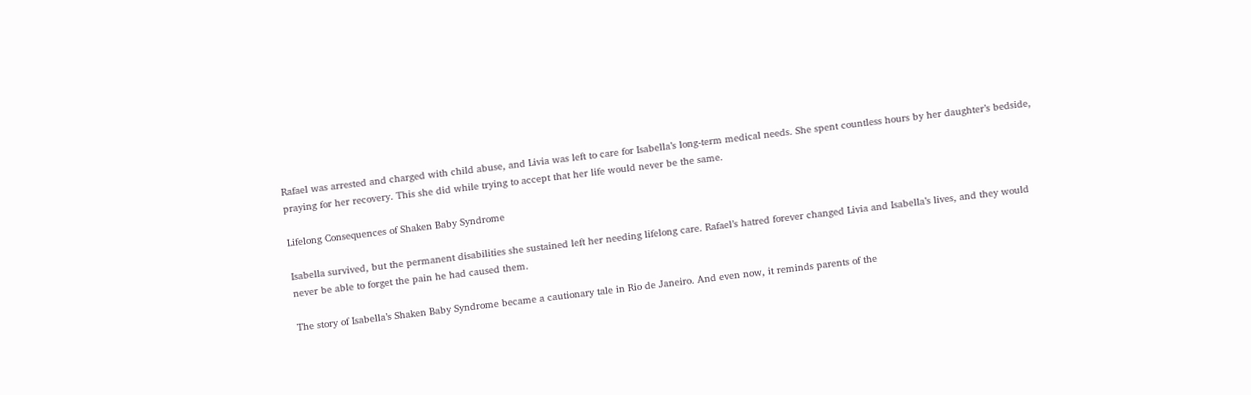Rafael was arrested and charged with child abuse, and Livia was left to care for Isabella’s long-term medical needs. She spent countless hours by her daughter’s bedside, praying for her recovery. This she did while trying to accept that her life would never be the same.

Lifelong Consequences of Shaken Baby Syndrome

Isabella survived, but the permanent disabilities she sustained left her needing lifelong care. Rafael’s hatred forever changed Livia and Isabella’s lives, and they would never be able to forget the pain he had caused them.

The story of Isabella’s Shaken Baby Syndrome became a cautionary tale in Rio de Janeiro. And even now, it reminds parents of the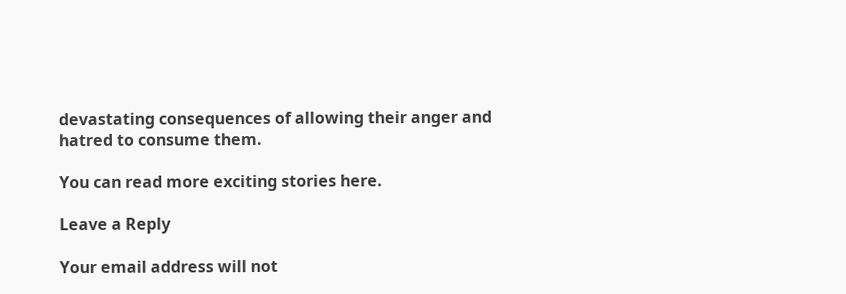devastating consequences of allowing their anger and hatred to consume them.

You can read more exciting stories here.

Leave a Reply

Your email address will not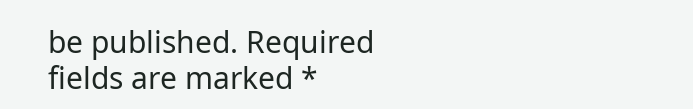be published. Required fields are marked *